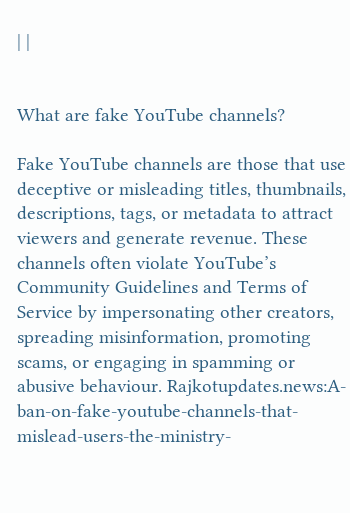| |


What are fake YouTube channels?

Fake YouTube channels are those that use deceptive or misleading titles, thumbnails, descriptions, tags, or metadata to attract viewers and generate revenue. These channels often violate YouTube’s Community Guidelines and Terms of Service by impersonating other creators, spreading misinformation, promoting scams, or engaging in spamming or abusive behaviour. Rajkotupdates.news:A-ban-on-fake-youtube-channels-that-mislead-users-the-ministry-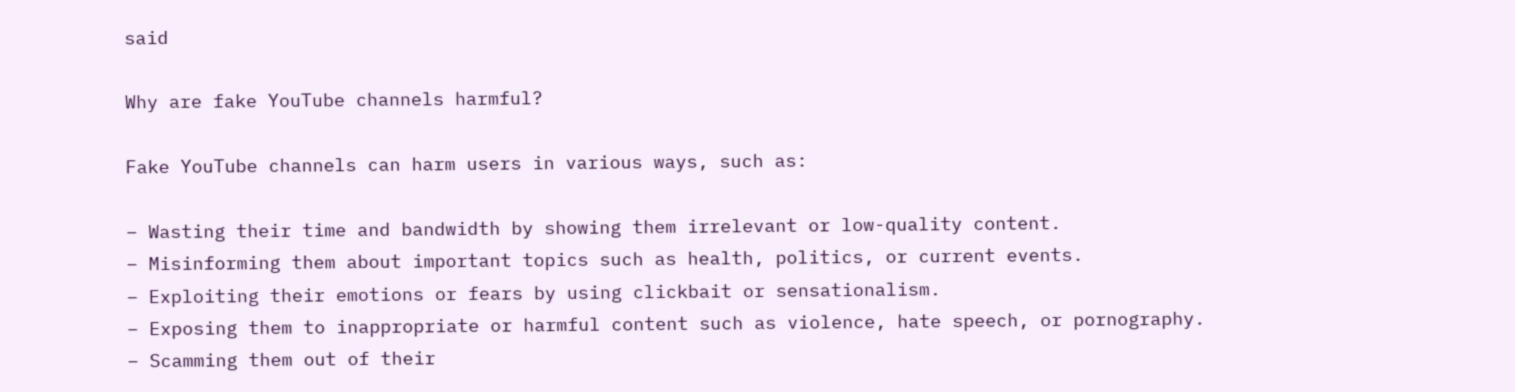said

Why are fake YouTube channels harmful?

Fake YouTube channels can harm users in various ways, such as:

– Wasting their time and bandwidth by showing them irrelevant or low-quality content.
– Misinforming them about important topics such as health, politics, or current events.
– Exploiting their emotions or fears by using clickbait or sensationalism.
– Exposing them to inappropriate or harmful content such as violence, hate speech, or pornography.
– Scamming them out of their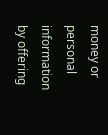money or personal information by offering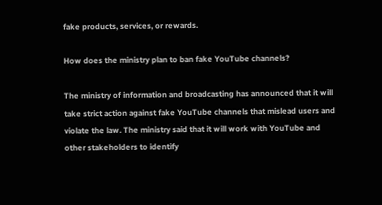fake products, services, or rewards.

How does the ministry plan to ban fake YouTube channels?

The ministry of information and broadcasting has announced that it will take strict action against fake YouTube channels that mislead users and violate the law. The ministry said that it will work with YouTube and other stakeholders to identify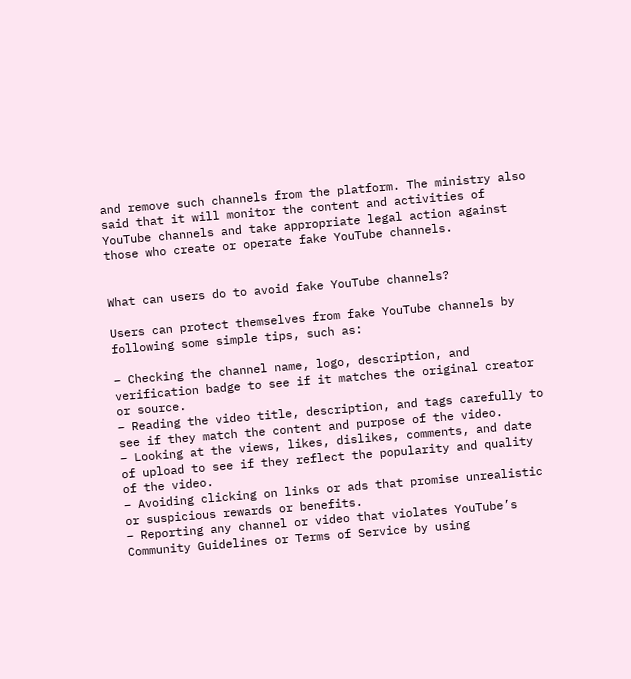and remove such channels from the platform. The ministry also said that it will monitor the content and activities of YouTube channels and take appropriate legal action against those who create or operate fake YouTube channels.


What can users do to avoid fake YouTube channels?

Users can protect themselves from fake YouTube channels by following some simple tips, such as:

– Checking the channel name, logo, description, and verification badge to see if it matches the original creator or source.
– Reading the video title, description, and tags carefully to see if they match the content and purpose of the video.
– Looking at the views, likes, dislikes, comments, and date of upload to see if they reflect the popularity and quality of the video.
– Avoiding clicking on links or ads that promise unrealistic or suspicious rewards or benefits.
– Reporting any channel or video that violates YouTube’s Community Guidelines or Terms of Service by using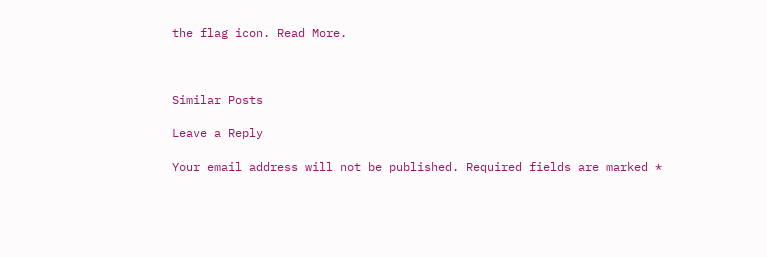the flag icon. Read More.



Similar Posts

Leave a Reply

Your email address will not be published. Required fields are marked *